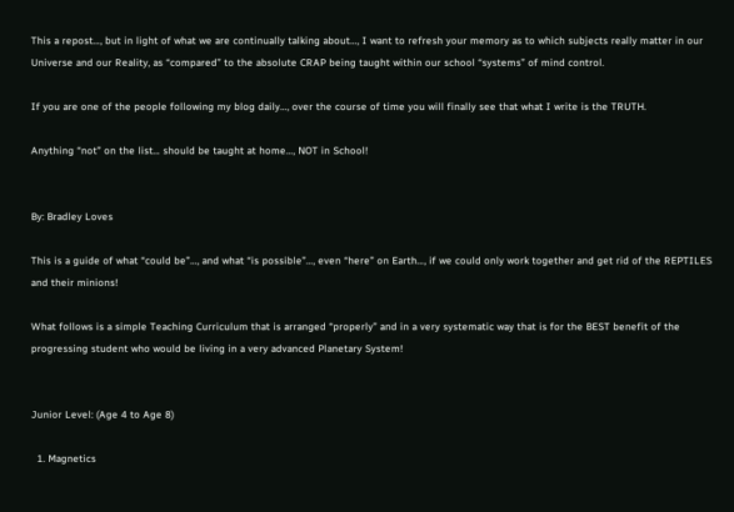This a repost…, but in light of what we are continually talking about…, I want to refresh your memory as to which subjects really matter in our Universe and our Reality, as “compared” to the absolute CRAP being taught within our school “systems” of mind control.

If you are one of the people following my blog daily…, over the course of time you will finally see that what I write is the TRUTH.

Anything “not” on the list… should be taught at home…, NOT in School!


By: Bradley Loves

This is a guide of what “could be”…, and what “is possible”…, even “here” on Earth…, if we could only work together and get rid of the REPTILES and their minions!

What follows is a simple Teaching Curriculum that is arranged “properly” and in a very systematic way that is for the BEST benefit of the progressing student who would be living in a very advanced Planetary System!


Junior Level: (Age 4 to Age 8)

  1. Magnetics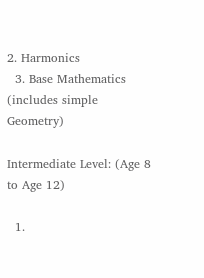2. Harmonics
  3. Base Mathematics (includes simple Geometry)

Intermediate Level: (Age 8 to Age 12)

  1.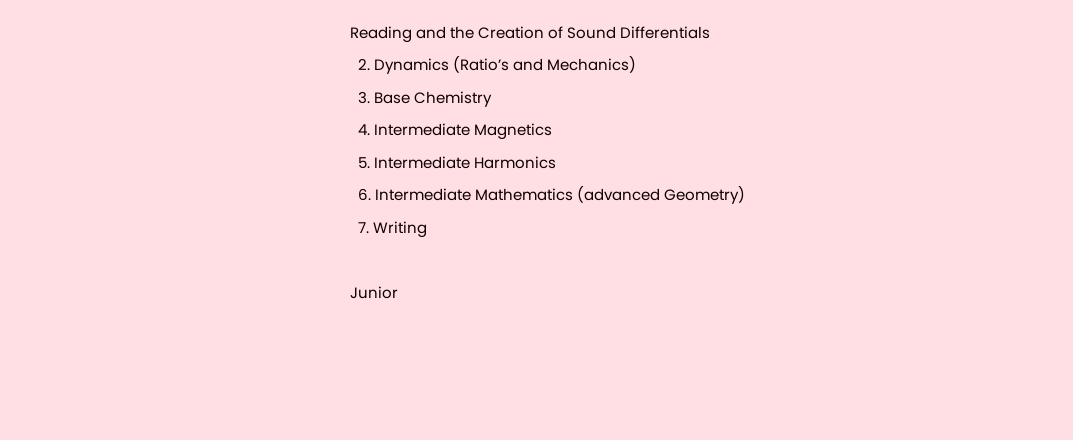Reading and the Creation of Sound Differentials
  2. Dynamics (Ratio’s and Mechanics)
  3. Base Chemistry
  4. Intermediate Magnetics
  5. Intermediate Harmonics
  6. Intermediate Mathematics (advanced Geometry)
  7. Writing

Junior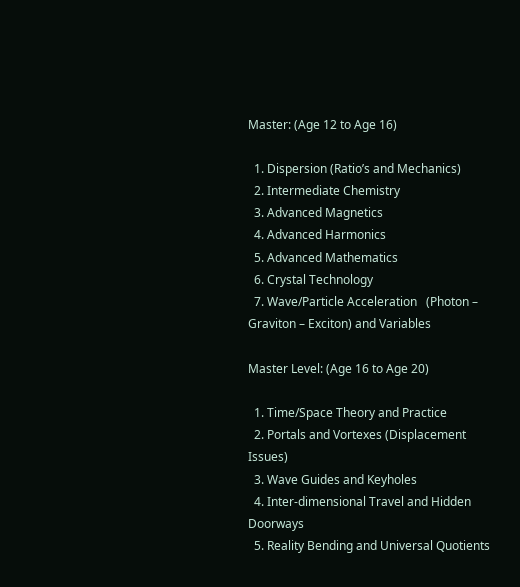Master: (Age 12 to Age 16)

  1. Dispersion (Ratio’s and Mechanics)
  2. Intermediate Chemistry
  3. Advanced Magnetics
  4. Advanced Harmonics
  5. Advanced Mathematics
  6. Crystal Technology
  7. Wave/Particle Acceleration   (Photon – Graviton – Exciton) and Variables

Master Level: (Age 16 to Age 20)

  1. Time/Space Theory and Practice
  2. Portals and Vortexes (Displacement Issues)
  3. Wave Guides and Keyholes
  4. Inter-dimensional Travel and Hidden Doorways
  5. Reality Bending and Universal Quotients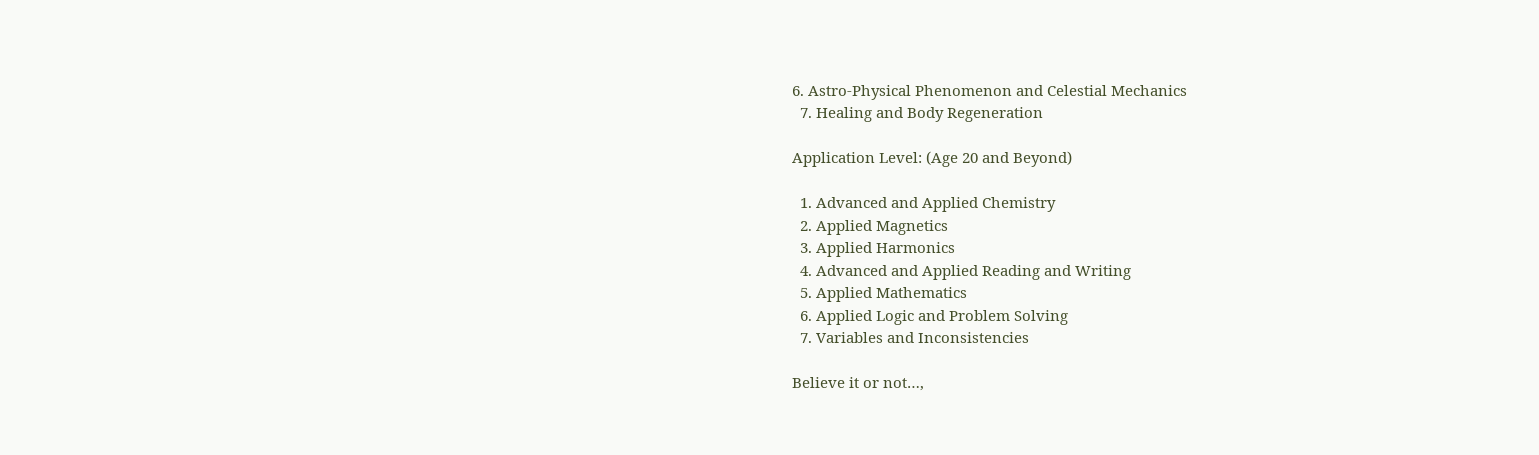6. Astro-Physical Phenomenon and Celestial Mechanics
  7. Healing and Body Regeneration

Application Level: (Age 20 and Beyond)

  1. Advanced and Applied Chemistry
  2. Applied Magnetics
  3. Applied Harmonics
  4. Advanced and Applied Reading and Writing
  5. Applied Mathematics
  6. Applied Logic and Problem Solving
  7. Variables and Inconsistencies

Believe it or not…,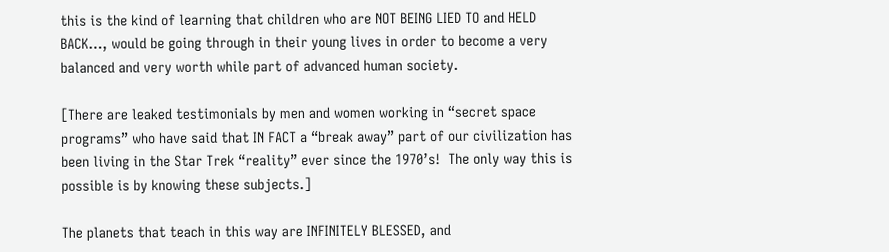this is the kind of learning that children who are NOT BEING LIED TO and HELD BACK…, would be going through in their young lives in order to become a very balanced and very worth while part of advanced human society.

[There are leaked testimonials by men and women working in “secret space programs” who have said that IN FACT a “break away” part of our civilization has been living in the Star Trek “reality” ever since the 1970’s!  The only way this is possible is by knowing these subjects.]

The planets that teach in this way are INFINITELY BLESSED, and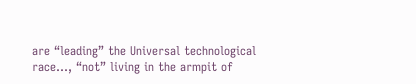are “leading” the Universal technological race…, “not” living in the armpit of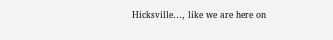Hicksville…, like we are here on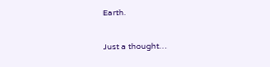Earth.

Just a thought…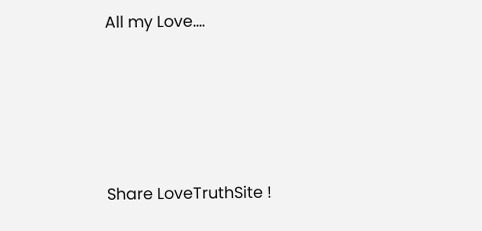All my Love….




Share LoveTruthSite !